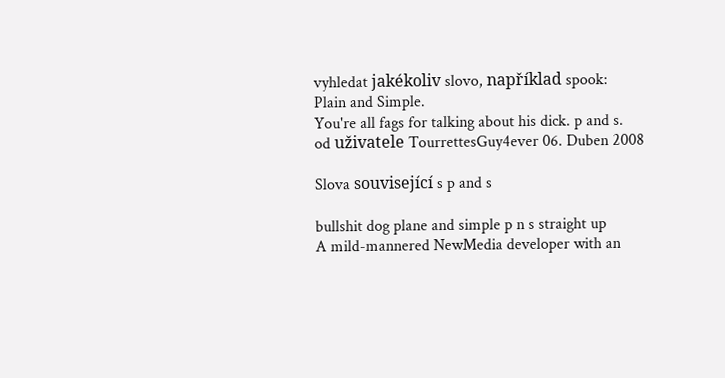vyhledat jakékoliv slovo, například spook:
Plain and Simple.
You're all fags for talking about his dick. p and s.
od uživatele TourrettesGuy4ever 06. Duben 2008

Slova související s p and s

bullshit dog plane and simple p n s straight up
A mild-mannered NewMedia developer with an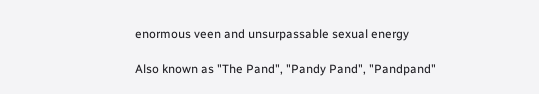enormous veen and unsurpassable sexual energy

Also known as "The Pand", "Pandy Pand", "Pandpand"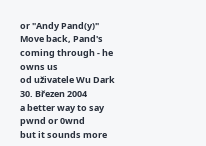or "Andy Pand(y)"
Move back, Pand's coming through - he owns us
od uživatele Wu Dark 30. Březen 2004
a better way to say pwnd or 0wnd
but it sounds more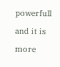powerfull and it is more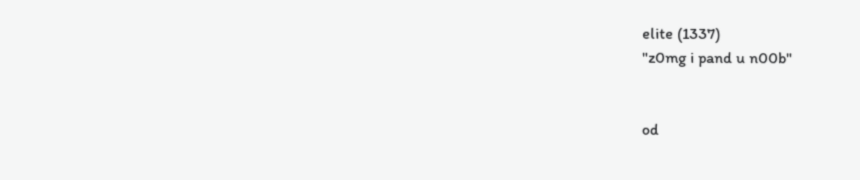elite (1337)
"z0mg i pand u n00b"


od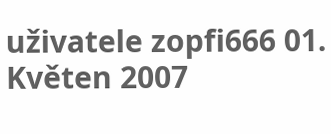uživatele zopfi666 01. Květen 2007